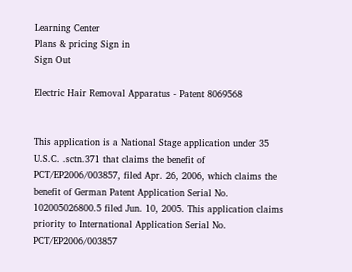Learning Center
Plans & pricing Sign in
Sign Out

Electric Hair Removal Apparatus - Patent 8069568


This application is a National Stage application under 35 U.S.C. .sctn.371 that claims the benefit of PCT/EP2006/003857, filed Apr. 26, 2006, which claims the benefit of German Patent Application Serial No. 102005026800.5 filed Jun. 10, 2005. This application claims priority to International Application Serial No. PCT/EP2006/003857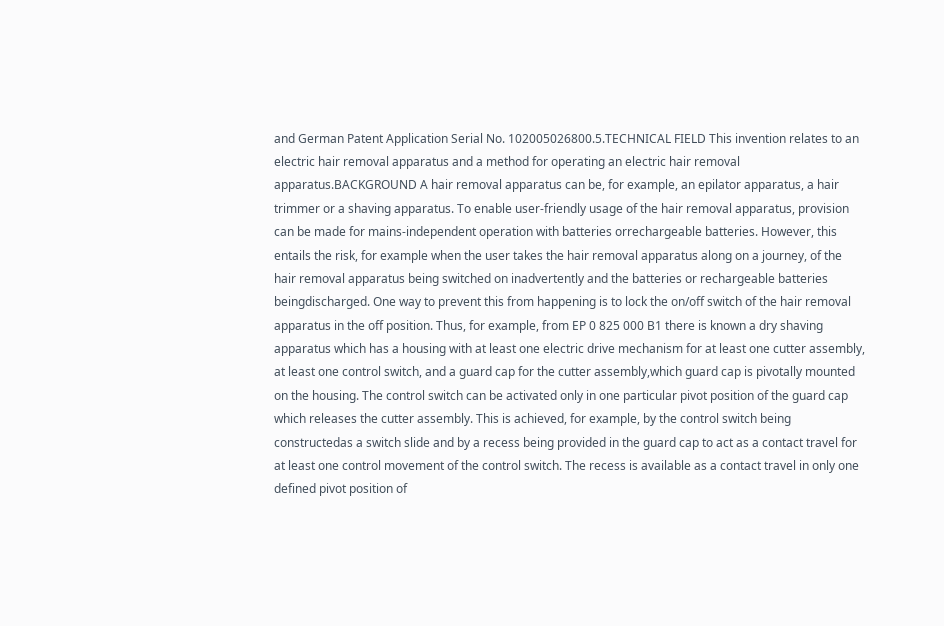and German Patent Application Serial No. 102005026800.5.TECHNICAL FIELD This invention relates to an electric hair removal apparatus and a method for operating an electric hair removal apparatus.BACKGROUND A hair removal apparatus can be, for example, an epilator apparatus, a hair trimmer or a shaving apparatus. To enable user-friendly usage of the hair removal apparatus, provision can be made for mains-independent operation with batteries orrechargeable batteries. However, this entails the risk, for example when the user takes the hair removal apparatus along on a journey, of the hair removal apparatus being switched on inadvertently and the batteries or rechargeable batteries beingdischarged. One way to prevent this from happening is to lock the on/off switch of the hair removal apparatus in the off position. Thus, for example, from EP 0 825 000 B1 there is known a dry shaving apparatus which has a housing with at least one electric drive mechanism for at least one cutter assembly, at least one control switch, and a guard cap for the cutter assembly,which guard cap is pivotally mounted on the housing. The control switch can be activated only in one particular pivot position of the guard cap which releases the cutter assembly. This is achieved, for example, by the control switch being constructedas a switch slide and by a recess being provided in the guard cap to act as a contact travel for at least one control movement of the control switch. The recess is available as a contact travel in only one defined pivot position of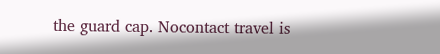the guard cap. Nocontact travel is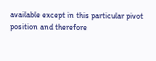available except in this particular pivot position and therefore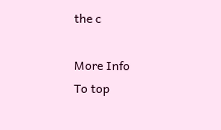the c

More Info
To top